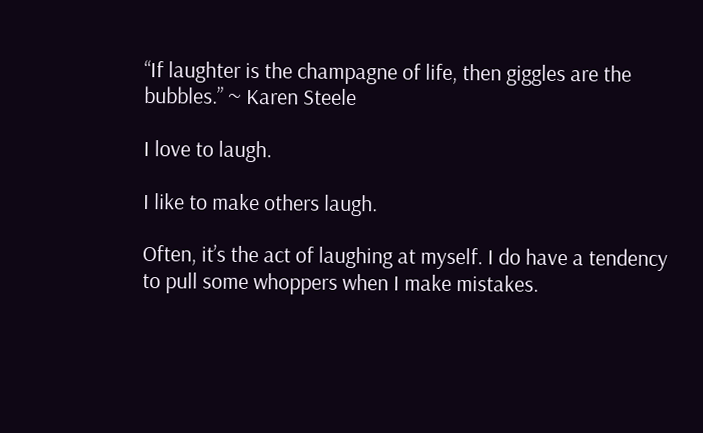“If laughter is the champagne of life, then giggles are the bubbles.” ~ Karen Steele

I love to laugh.

I like to make others laugh.

Often, it’s the act of laughing at myself. I do have a tendency to pull some whoppers when I make mistakes.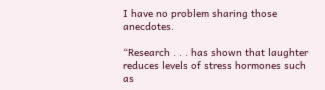I have no problem sharing those anecdotes.

“Research . . . has shown that laughter reduces levels of stress hormones such as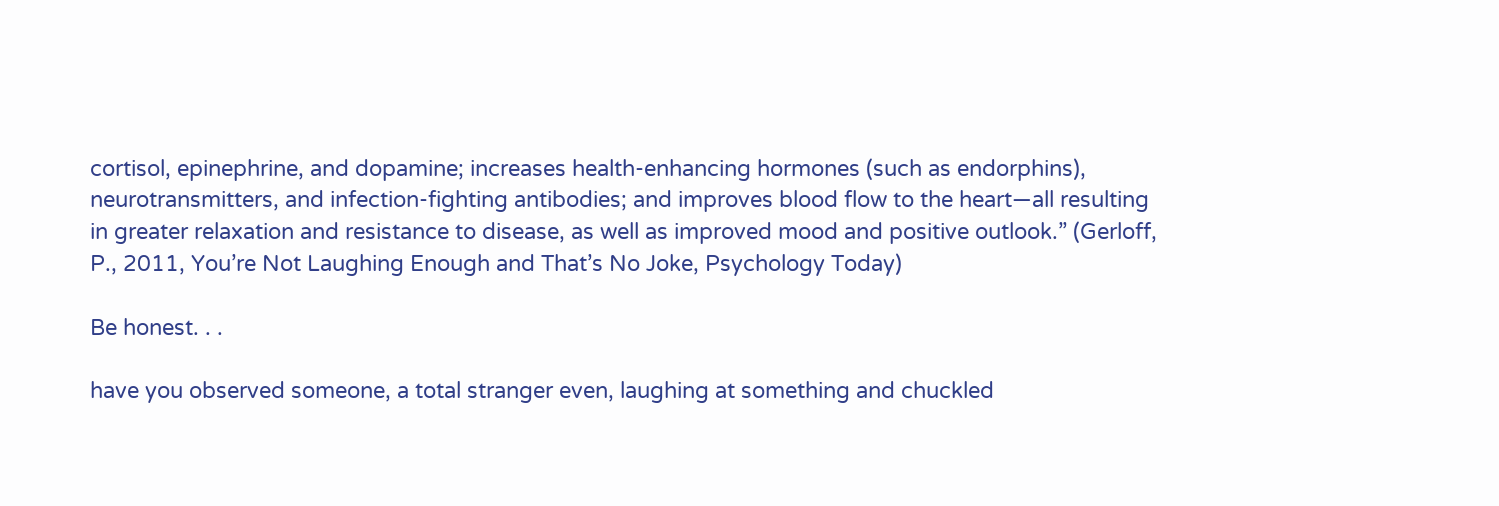cortisol, epinephrine, and dopamine; increases health-enhancing hormones (such as endorphins), neurotransmitters, and infection-fighting antibodies; and improves blood flow to the heart—all resulting in greater relaxation and resistance to disease, as well as improved mood and positive outlook.” (Gerloff, P., 2011, You’re Not Laughing Enough and That’s No Joke, Psychology Today)

Be honest. . .

have you observed someone, a total stranger even, laughing at something and chuckled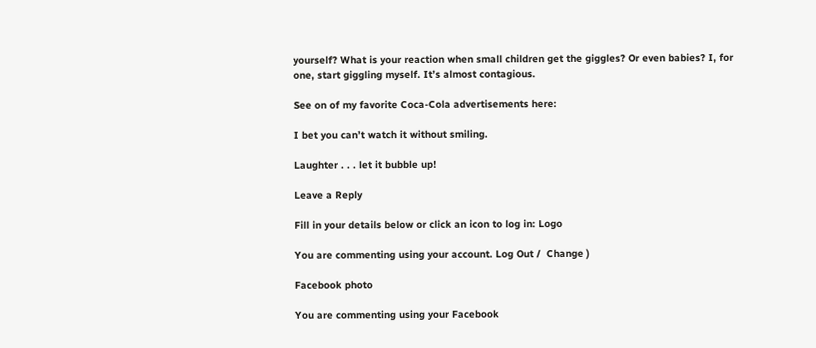yourself? What is your reaction when small children get the giggles? Or even babies? I, for one, start giggling myself. It’s almost contagious.

See on of my favorite Coca-Cola advertisements here:

I bet you can’t watch it without smiling.

Laughter . . . let it bubble up!

Leave a Reply

Fill in your details below or click an icon to log in: Logo

You are commenting using your account. Log Out /  Change )

Facebook photo

You are commenting using your Facebook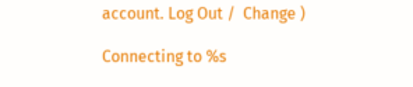account. Log Out /  Change )

Connecting to %s